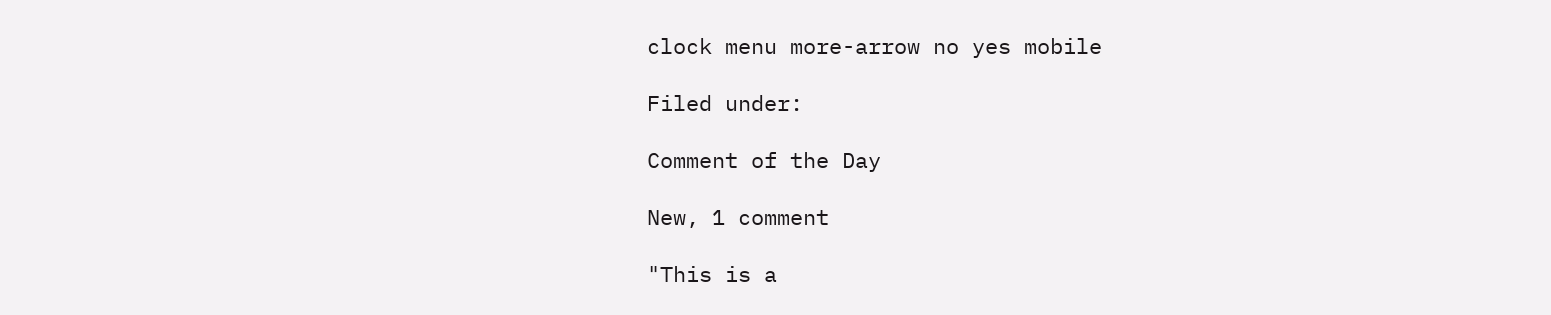clock menu more-arrow no yes mobile

Filed under:

Comment of the Day

New, 1 comment

"This is a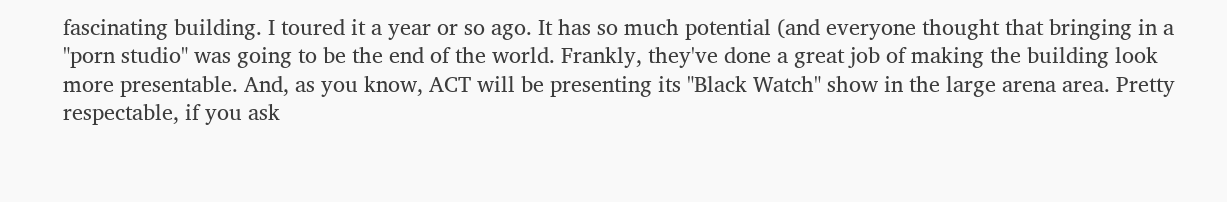fascinating building. I toured it a year or so ago. It has so much potential (and everyone thought that bringing in a "porn studio" was going to be the end of the world. Frankly, they've done a great job of making the building look more presentable. And, as you know, ACT will be presenting its "Black Watch" show in the large arena area. Pretty respectable, if you ask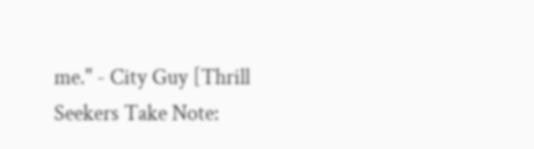me." - City Guy [Thrill Seekers Take Note: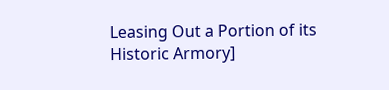Leasing Out a Portion of its Historic Armory]